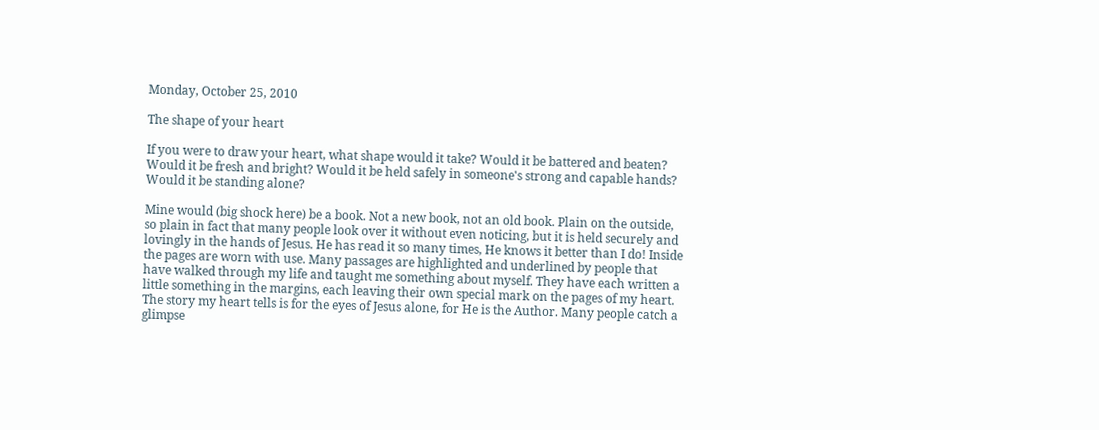Monday, October 25, 2010

The shape of your heart

If you were to draw your heart, what shape would it take? Would it be battered and beaten? Would it be fresh and bright? Would it be held safely in someone's strong and capable hands? Would it be standing alone?

Mine would (big shock here) be a book. Not a new book, not an old book. Plain on the outside, so plain in fact that many people look over it without even noticing, but it is held securely and lovingly in the hands of Jesus. He has read it so many times, He knows it better than I do! Inside the pages are worn with use. Many passages are highlighted and underlined by people that have walked through my life and taught me something about myself. They have each written a little something in the margins, each leaving their own special mark on the pages of my heart. The story my heart tells is for the eyes of Jesus alone, for He is the Author. Many people catch a glimpse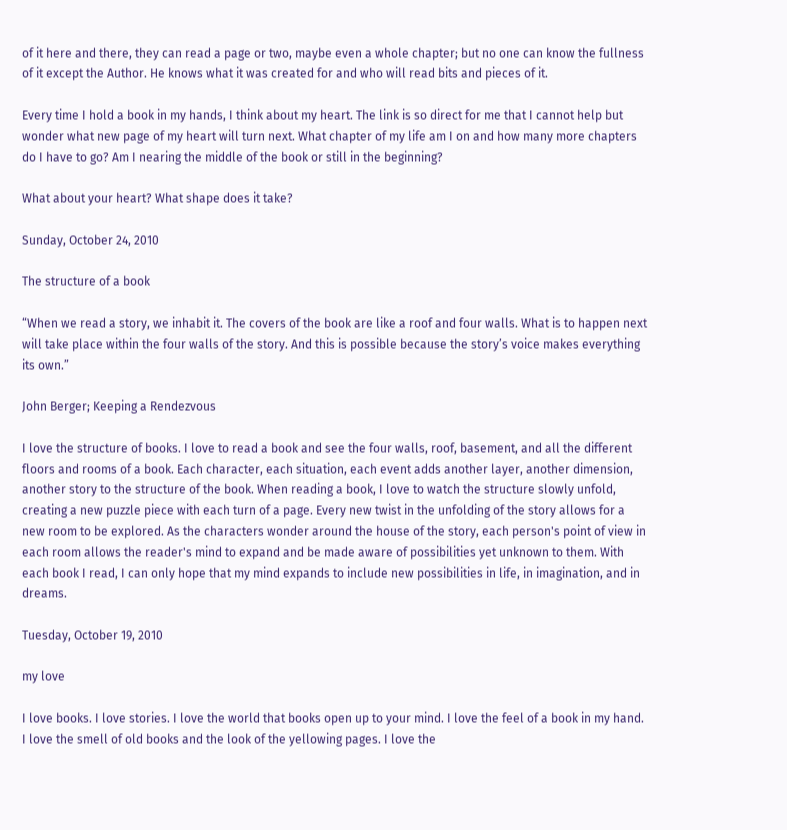of it here and there, they can read a page or two, maybe even a whole chapter; but no one can know the fullness of it except the Author. He knows what it was created for and who will read bits and pieces of it.

Every time I hold a book in my hands, I think about my heart. The link is so direct for me that I cannot help but wonder what new page of my heart will turn next. What chapter of my life am I on and how many more chapters do I have to go? Am I nearing the middle of the book or still in the beginning?

What about your heart? What shape does it take?

Sunday, October 24, 2010

The structure of a book

“When we read a story, we inhabit it. The covers of the book are like a roof and four walls. What is to happen next will take place within the four walls of the story. And this is possible because the story’s voice makes everything its own.”

John Berger; Keeping a Rendezvous

I love the structure of books. I love to read a book and see the four walls, roof, basement, and all the different floors and rooms of a book. Each character, each situation, each event adds another layer, another dimension, another story to the structure of the book. When reading a book, I love to watch the structure slowly unfold, creating a new puzzle piece with each turn of a page. Every new twist in the unfolding of the story allows for a new room to be explored. As the characters wonder around the house of the story, each person's point of view in each room allows the reader's mind to expand and be made aware of possibilities yet unknown to them. With each book I read, I can only hope that my mind expands to include new possibilities in life, in imagination, and in dreams.

Tuesday, October 19, 2010

my love

I love books. I love stories. I love the world that books open up to your mind. I love the feel of a book in my hand. I love the smell of old books and the look of the yellowing pages. I love the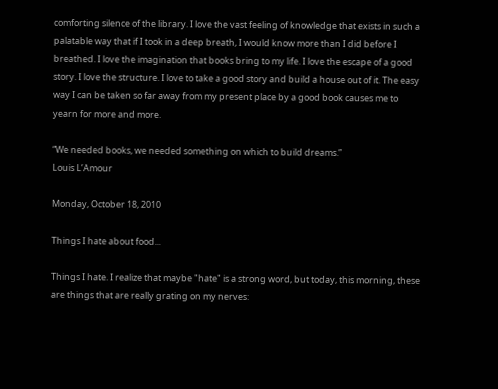comforting silence of the library. I love the vast feeling of knowledge that exists in such a palatable way that if I took in a deep breath, I would know more than I did before I breathed. I love the imagination that books bring to my life. I love the escape of a good story. I love the structure. I love to take a good story and build a house out of it. The easy way I can be taken so far away from my present place by a good book causes me to yearn for more and more.

“We needed books, we needed something on which to build dreams.”
Louis L’Amour

Monday, October 18, 2010

Things I hate about food...

Things I hate. I realize that maybe "hate" is a strong word, but today, this morning, these are things that are really grating on my nerves: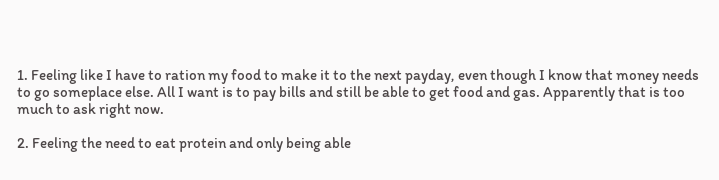1. Feeling like I have to ration my food to make it to the next payday, even though I know that money needs to go someplace else. All I want is to pay bills and still be able to get food and gas. Apparently that is too much to ask right now.

2. Feeling the need to eat protein and only being able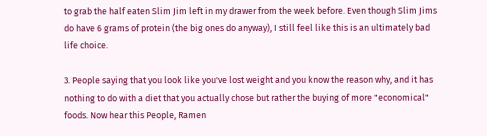to grab the half eaten Slim Jim left in my drawer from the week before. Even though Slim Jims do have 6 grams of protein (the big ones do anyway), I still feel like this is an ultimately bad life choice.

3. People saying that you look like you've lost weight and you know the reason why, and it has nothing to do with a diet that you actually chose but rather the buying of more "economical" foods. Now hear this People, Ramen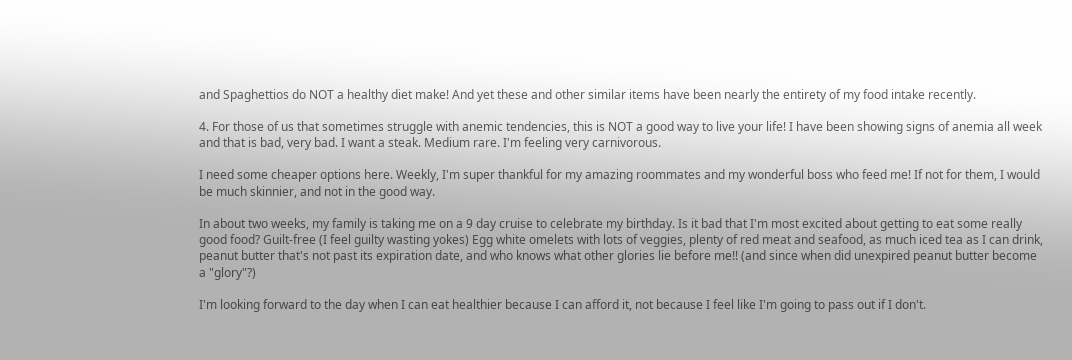and Spaghettios do NOT a healthy diet make! And yet these and other similar items have been nearly the entirety of my food intake recently.

4. For those of us that sometimes struggle with anemic tendencies, this is NOT a good way to live your life! I have been showing signs of anemia all week and that is bad, very bad. I want a steak. Medium rare. I'm feeling very carnivorous.

I need some cheaper options here. Weekly, I'm super thankful for my amazing roommates and my wonderful boss who feed me! If not for them, I would be much skinnier, and not in the good way.

In about two weeks, my family is taking me on a 9 day cruise to celebrate my birthday. Is it bad that I'm most excited about getting to eat some really good food? Guilt-free (I feel guilty wasting yokes) Egg white omelets with lots of veggies, plenty of red meat and seafood, as much iced tea as I can drink, peanut butter that's not past its expiration date, and who knows what other glories lie before me!! (and since when did unexpired peanut butter become a "glory"?)

I'm looking forward to the day when I can eat healthier because I can afford it, not because I feel like I'm going to pass out if I don't.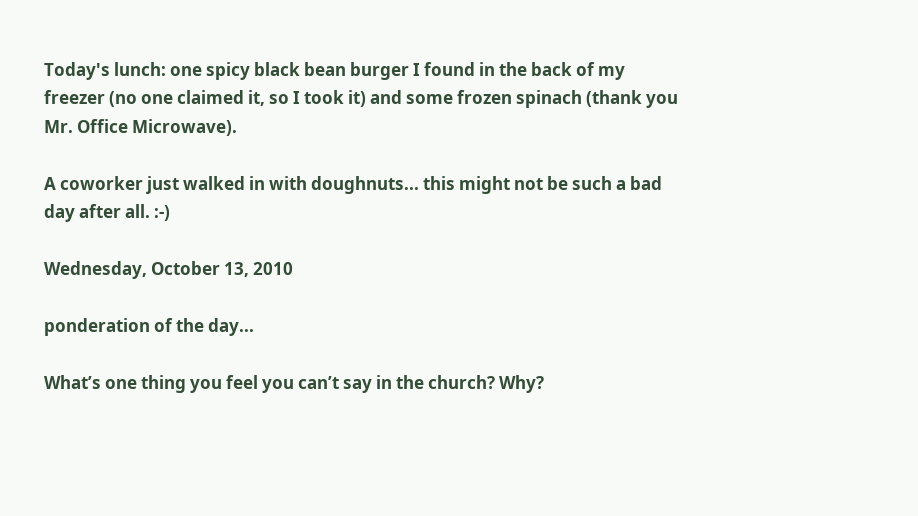Today's lunch: one spicy black bean burger I found in the back of my freezer (no one claimed it, so I took it) and some frozen spinach (thank you Mr. Office Microwave).

A coworker just walked in with doughnuts... this might not be such a bad day after all. :-)

Wednesday, October 13, 2010

ponderation of the day...

What’s one thing you feel you can’t say in the church? Why?